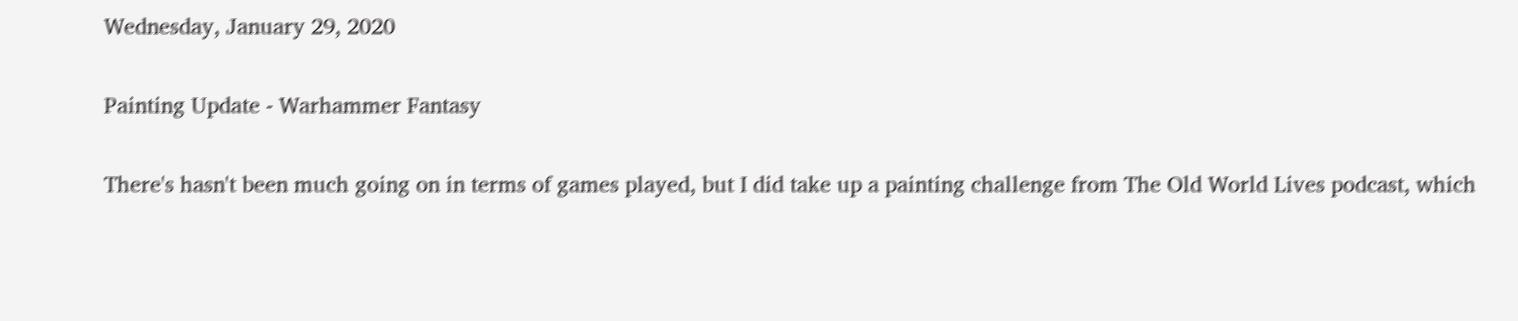Wednesday, January 29, 2020

Painting Update - Warhammer Fantasy

There's hasn't been much going on in terms of games played, but I did take up a painting challenge from The Old World Lives podcast, which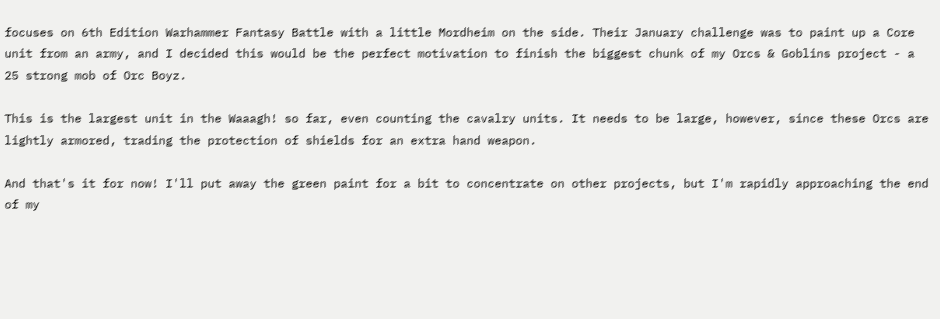focuses on 6th Edition Warhammer Fantasy Battle with a little Mordheim on the side. Their January challenge was to paint up a Core unit from an army, and I decided this would be the perfect motivation to finish the biggest chunk of my Orcs & Goblins project - a 25 strong mob of Orc Boyz.

This is the largest unit in the Waaagh! so far, even counting the cavalry units. It needs to be large, however, since these Orcs are lightly armored, trading the protection of shields for an extra hand weapon.

And that's it for now! I'll put away the green paint for a bit to concentrate on other projects, but I'm rapidly approaching the end of my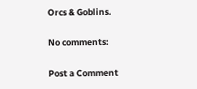Orcs & Goblins.

No comments:

Post a Comment